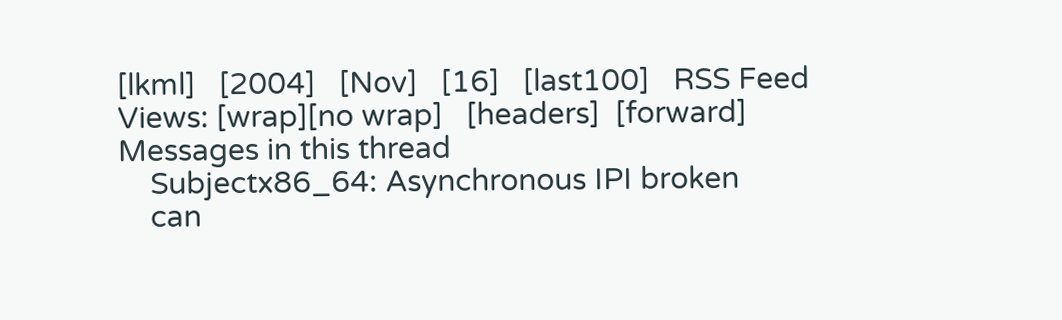[lkml]   [2004]   [Nov]   [16]   [last100]   RSS Feed
Views: [wrap][no wrap]   [headers]  [forward]
Messages in this thread
    Subjectx86_64: Asynchronous IPI broken
    can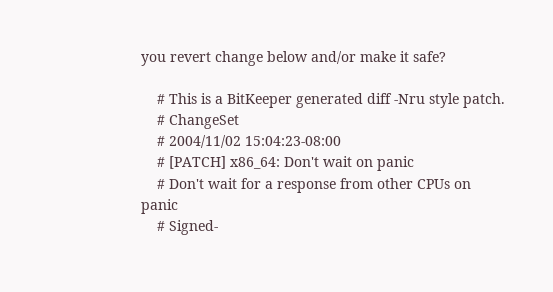you revert change below and/or make it safe?

    # This is a BitKeeper generated diff -Nru style patch.
    # ChangeSet
    # 2004/11/02 15:04:23-08:00
    # [PATCH] x86_64: Don't wait on panic
    # Don't wait for a response from other CPUs on panic
    # Signed-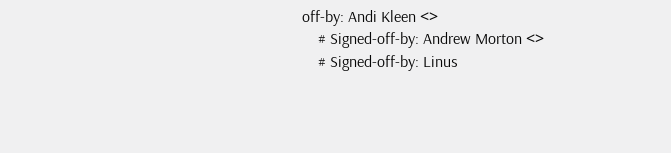off-by: Andi Kleen <>
    # Signed-off-by: Andrew Morton <>
    # Signed-off-by: Linus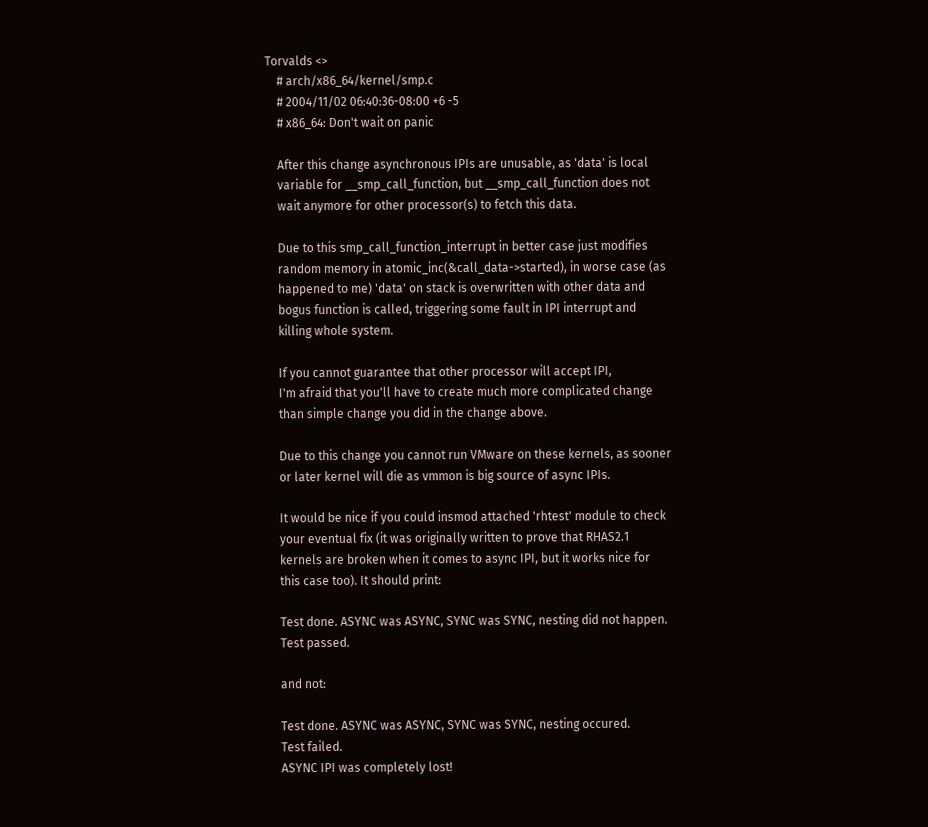Torvalds <>
    # arch/x86_64/kernel/smp.c
    # 2004/11/02 06:40:36-08:00 +6 -5
    # x86_64: Don't wait on panic

    After this change asynchronous IPIs are unusable, as 'data' is local
    variable for __smp_call_function, but __smp_call_function does not
    wait anymore for other processor(s) to fetch this data.

    Due to this smp_call_function_interrupt in better case just modifies
    random memory in atomic_inc(&call_data->started), in worse case (as
    happened to me) 'data' on stack is overwritten with other data and
    bogus function is called, triggering some fault in IPI interrupt and
    killing whole system.

    If you cannot guarantee that other processor will accept IPI,
    I'm afraid that you'll have to create much more complicated change
    than simple change you did in the change above.

    Due to this change you cannot run VMware on these kernels, as sooner
    or later kernel will die as vmmon is big source of async IPIs.

    It would be nice if you could insmod attached 'rhtest' module to check
    your eventual fix (it was originally written to prove that RHAS2.1
    kernels are broken when it comes to async IPI, but it works nice for
    this case too). It should print:

    Test done. ASYNC was ASYNC, SYNC was SYNC, nesting did not happen.
    Test passed.

    and not:

    Test done. ASYNC was ASYNC, SYNC was SYNC, nesting occured.
    Test failed.
    ASYNC IPI was completely lost!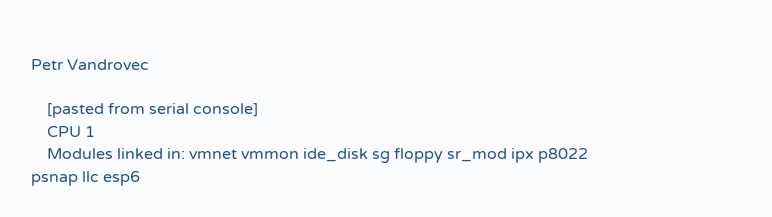Petr Vandrovec

    [pasted from serial console]
    CPU 1
    Modules linked in: vmnet vmmon ide_disk sg floppy sr_mod ipx p8022 psnap llc esp6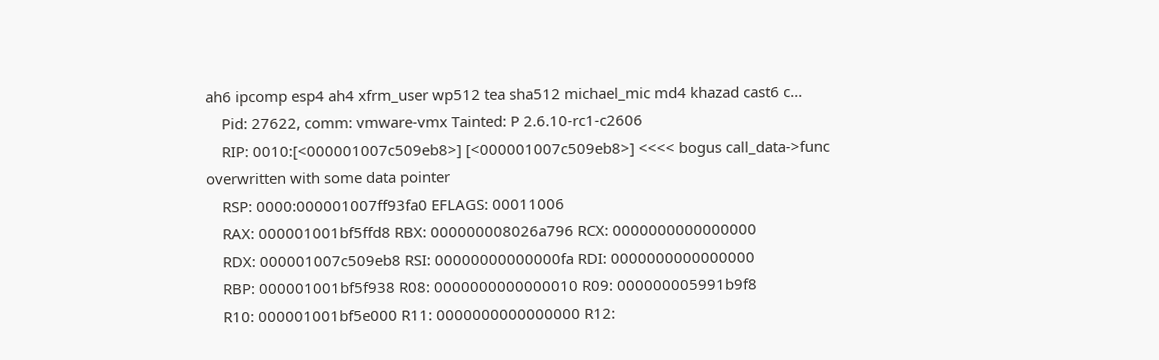ah6 ipcomp esp4 ah4 xfrm_user wp512 tea sha512 michael_mic md4 khazad cast6 c...
    Pid: 27622, comm: vmware-vmx Tainted: P 2.6.10-rc1-c2606
    RIP: 0010:[<000001007c509eb8>] [<000001007c509eb8>] <<<< bogus call_data->func overwritten with some data pointer
    RSP: 0000:000001007ff93fa0 EFLAGS: 00011006
    RAX: 000001001bf5ffd8 RBX: 000000008026a796 RCX: 0000000000000000
    RDX: 000001007c509eb8 RSI: 00000000000000fa RDI: 0000000000000000
    RBP: 000001001bf5f938 R08: 0000000000000010 R09: 000000005991b9f8
    R10: 000001001bf5e000 R11: 0000000000000000 R12: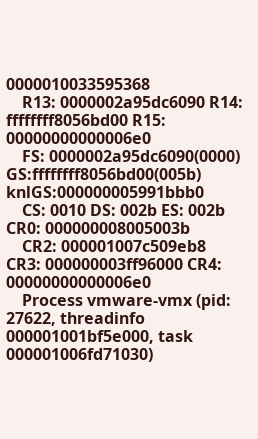0000010033595368
    R13: 0000002a95dc6090 R14: ffffffff8056bd00 R15: 00000000000006e0
    FS: 0000002a95dc6090(0000) GS:ffffffff8056bd00(005b) knlGS:000000005991bbb0
    CS: 0010 DS: 002b ES: 002b CR0: 000000008005003b
    CR2: 000001007c509eb8 CR3: 000000003ff96000 CR4: 00000000000006e0
    Process vmware-vmx (pid: 27622, threadinfo 000001001bf5e000, task 000001006fd71030)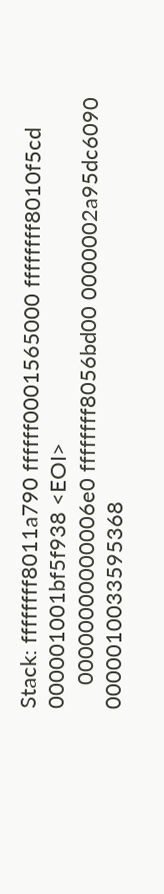Stack: ffffffff8011a790 ffffff0001565000 ffffffff8010f5cd 000001001bf5f938 <EOI>
    00000000000006e0 ffffffff8056bd00 0000002a95dc6090 0000010033595368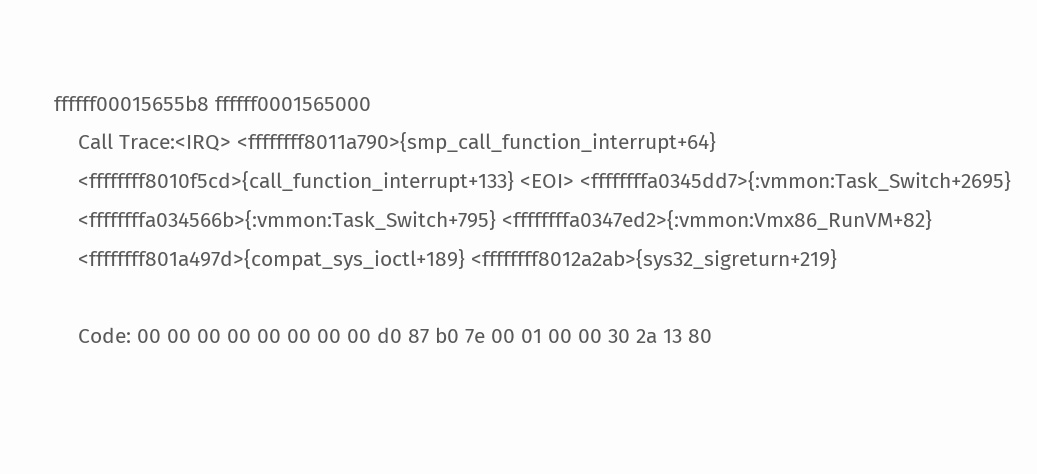ffffff00015655b8 ffffff0001565000
    Call Trace:<IRQ> <ffffffff8011a790>{smp_call_function_interrupt+64}
    <ffffffff8010f5cd>{call_function_interrupt+133} <EOI> <ffffffffa0345dd7>{:vmmon:Task_Switch+2695}
    <ffffffffa034566b>{:vmmon:Task_Switch+795} <ffffffffa0347ed2>{:vmmon:Vmx86_RunVM+82}
    <ffffffff801a497d>{compat_sys_ioctl+189} <ffffffff8012a2ab>{sys32_sigreturn+219}

    Code: 00 00 00 00 00 00 00 00 d0 87 b0 7e 00 01 00 00 30 2a 13 80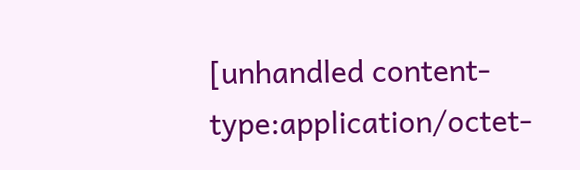[unhandled content-type:application/octet-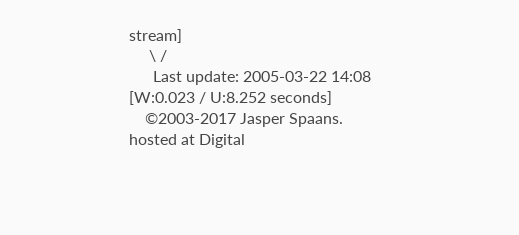stream]
     \ /
      Last update: 2005-03-22 14:08    [W:0.023 / U:8.252 seconds]
    ©2003-2017 Jasper Spaans. hosted at Digital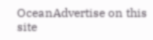OceanAdvertise on this site